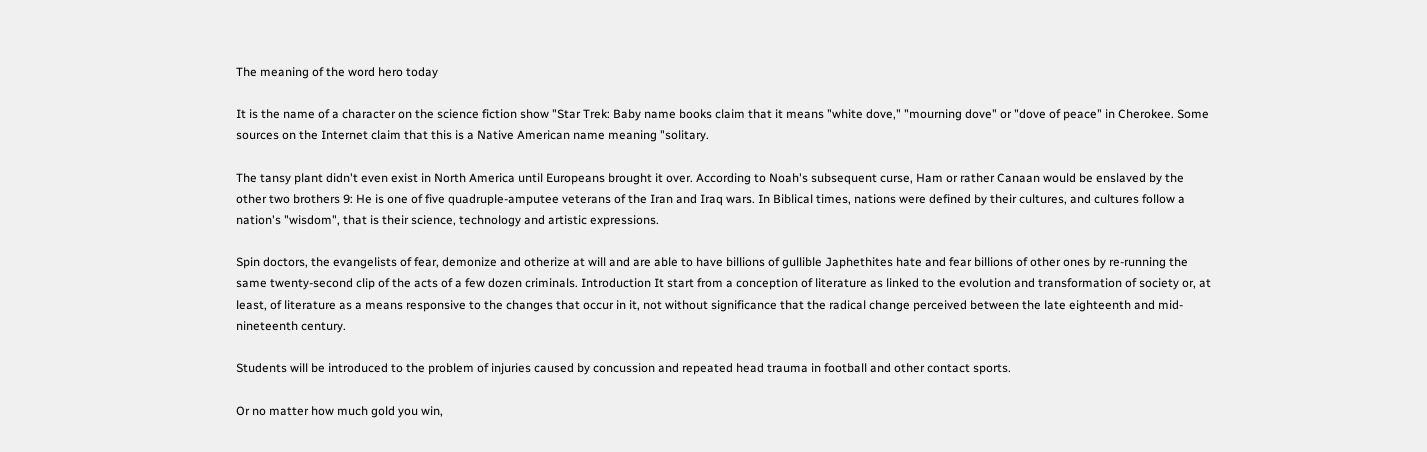The meaning of the word hero today

It is the name of a character on the science fiction show "Star Trek: Baby name books claim that it means "white dove," "mourning dove" or "dove of peace" in Cherokee. Some sources on the Internet claim that this is a Native American name meaning "solitary.

The tansy plant didn't even exist in North America until Europeans brought it over. According to Noah's subsequent curse, Ham or rather Canaan would be enslaved by the other two brothers 9: He is one of five quadruple-amputee veterans of the Iran and Iraq wars. In Biblical times, nations were defined by their cultures, and cultures follow a nation's "wisdom", that is their science, technology and artistic expressions.

Spin doctors, the evangelists of fear, demonize and otherize at will and are able to have billions of gullible Japhethites hate and fear billions of other ones by re-running the same twenty-second clip of the acts of a few dozen criminals. Introduction It start from a conception of literature as linked to the evolution and transformation of society or, at least, of literature as a means responsive to the changes that occur in it, not without significance that the radical change perceived between the late eighteenth and mid-nineteenth century.

Students will be introduced to the problem of injuries caused by concussion and repeated head trauma in football and other contact sports.

Or no matter how much gold you win,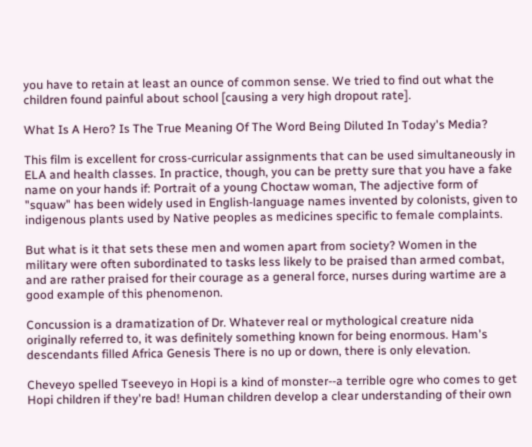you have to retain at least an ounce of common sense. We tried to find out what the children found painful about school [causing a very high dropout rate].

What Is A Hero? Is The True Meaning Of The Word Being Diluted In Today's Media?

This film is excellent for cross-curricular assignments that can be used simultaneously in ELA and health classes. In practice, though, you can be pretty sure that you have a fake name on your hands if: Portrait of a young Choctaw woman, The adjective form of "squaw" has been widely used in English-language names invented by colonists, given to indigenous plants used by Native peoples as medicines specific to female complaints.

But what is it that sets these men and women apart from society? Women in the military were often subordinated to tasks less likely to be praised than armed combat, and are rather praised for their courage as a general force, nurses during wartime are a good example of this phenomenon.

Concussion is a dramatization of Dr. Whatever real or mythological creature nida originally referred to, it was definitely something known for being enormous. Ham's descendants filled Africa Genesis There is no up or down, there is only elevation.

Cheveyo spelled Tseeveyo in Hopi is a kind of monster--a terrible ogre who comes to get Hopi children if they're bad! Human children develop a clear understanding of their own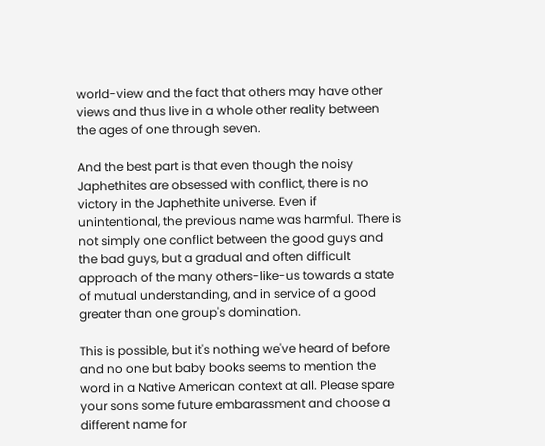world-view and the fact that others may have other views and thus live in a whole other reality between the ages of one through seven.

And the best part is that even though the noisy Japhethites are obsessed with conflict, there is no victory in the Japhethite universe. Even if unintentional, the previous name was harmful. There is not simply one conflict between the good guys and the bad guys, but a gradual and often difficult approach of the many others-like-us towards a state of mutual understanding, and in service of a good greater than one group's domination.

This is possible, but it's nothing we've heard of before and no one but baby books seems to mention the word in a Native American context at all. Please spare your sons some future embarassment and choose a different name for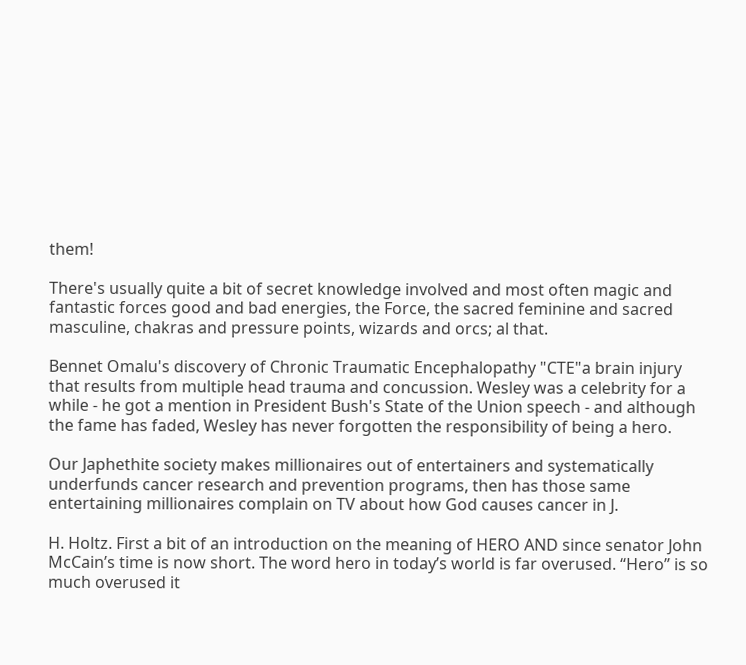them!

There's usually quite a bit of secret knowledge involved and most often magic and fantastic forces good and bad energies, the Force, the sacred feminine and sacred masculine, chakras and pressure points, wizards and orcs; al that.

Bennet Omalu's discovery of Chronic Traumatic Encephalopathy "CTE"a brain injury that results from multiple head trauma and concussion. Wesley was a celebrity for a while - he got a mention in President Bush's State of the Union speech - and although the fame has faded, Wesley has never forgotten the responsibility of being a hero.

Our Japhethite society makes millionaires out of entertainers and systematically underfunds cancer research and prevention programs, then has those same entertaining millionaires complain on TV about how God causes cancer in J.

H. Holtz. First a bit of an introduction on the meaning of HERO AND since senator John McCain’s time is now short. The word hero in today’s world is far overused. “Hero” is so much overused it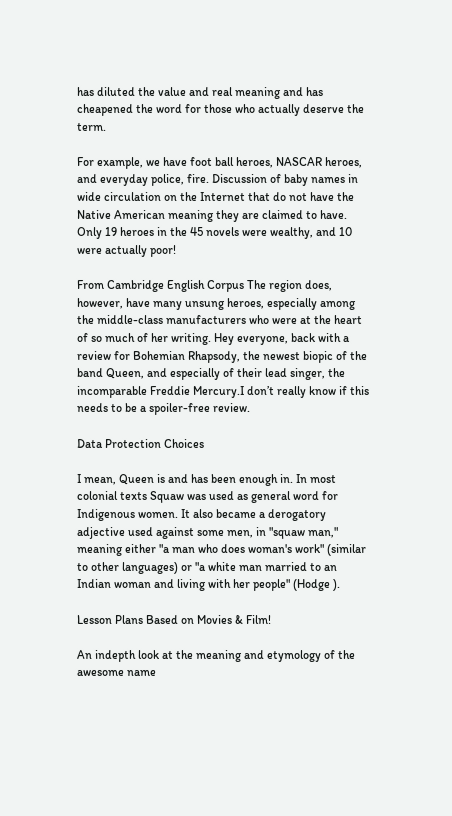has diluted the value and real meaning and has cheapened the word for those who actually deserve the term.

For example, we have foot ball heroes, NASCAR heroes, and everyday police, fire. Discussion of baby names in wide circulation on the Internet that do not have the Native American meaning they are claimed to have. Only 19 heroes in the 45 novels were wealthy, and 10 were actually poor!

From Cambridge English Corpus The region does, however, have many unsung heroes, especially among the middle-class manufacturers who were at the heart of so much of her writing. Hey everyone, back with a review for Bohemian Rhapsody, the newest biopic of the band Queen, and especially of their lead singer, the incomparable Freddie Mercury.I don’t really know if this needs to be a spoiler-free review.

Data Protection Choices

I mean, Queen is and has been enough in. In most colonial texts Squaw was used as general word for Indigenous women. It also became a derogatory adjective used against some men, in "squaw man," meaning either "a man who does woman's work" (similar to other languages) or "a white man married to an Indian woman and living with her people" (Hodge ).

Lesson Plans Based on Movies & Film!

An indepth look at the meaning and etymology of the awesome name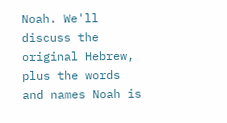Noah. We'll discuss the original Hebrew, plus the words and names Noah is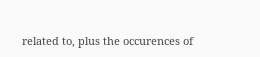related to, plus the occurences of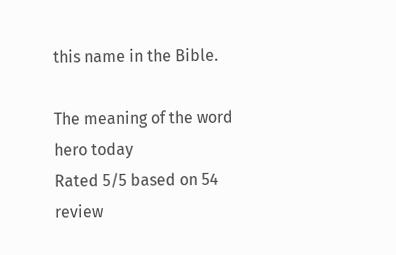this name in the Bible.

The meaning of the word hero today
Rated 5/5 based on 54 review